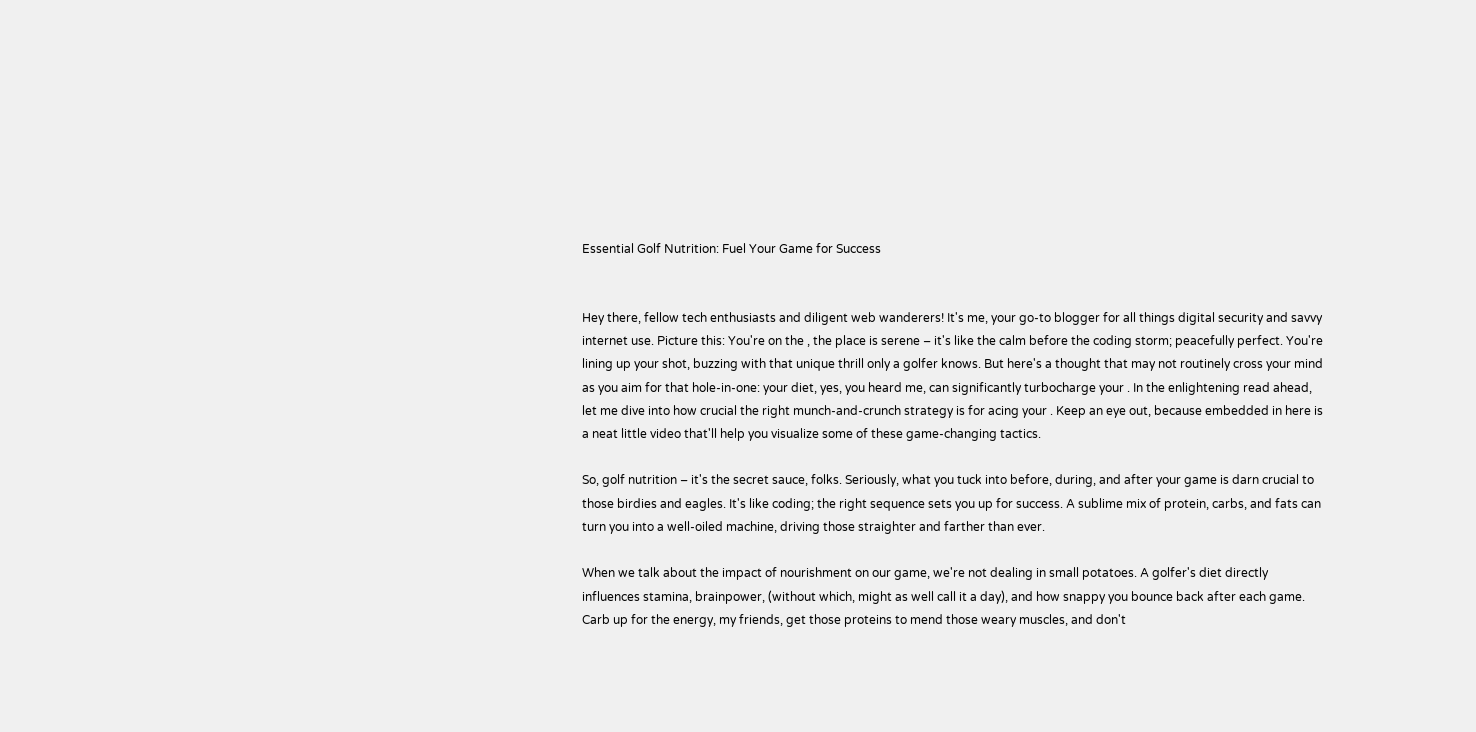Essential Golf Nutrition: Fuel Your Game for Success


Hey there, fellow tech enthusiasts and diligent web wanderers! It's me, your go-to blogger for all things digital security and savvy internet use. Picture this: You're on the , the place is serene – it's like the calm before the coding storm; peacefully perfect. You're lining up your shot, buzzing with that unique thrill only a golfer knows. But here's a thought that may not routinely cross your mind as you aim for that hole-in-one: your diet, yes, you heard me, can significantly turbocharge your . In the enlightening read ahead, let me dive into how crucial the right munch-and-crunch strategy is for acing your . Keep an eye out, because embedded in here is a neat little video that'll help you visualize some of these game-changing tactics.

So, golf nutrition – it's the secret sauce, folks. Seriously, what you tuck into before, during, and after your game is darn crucial to those birdies and eagles. It's like coding; the right sequence sets you up for success. A sublime mix of protein, carbs, and fats can turn you into a well-oiled machine, driving those straighter and farther than ever.

When we talk about the impact of nourishment on our game, we're not dealing in small potatoes. A golfer's diet directly influences stamina, brainpower, (without which, might as well call it a day), and how snappy you bounce back after each game. Carb up for the energy, my friends, get those proteins to mend those weary muscles, and don't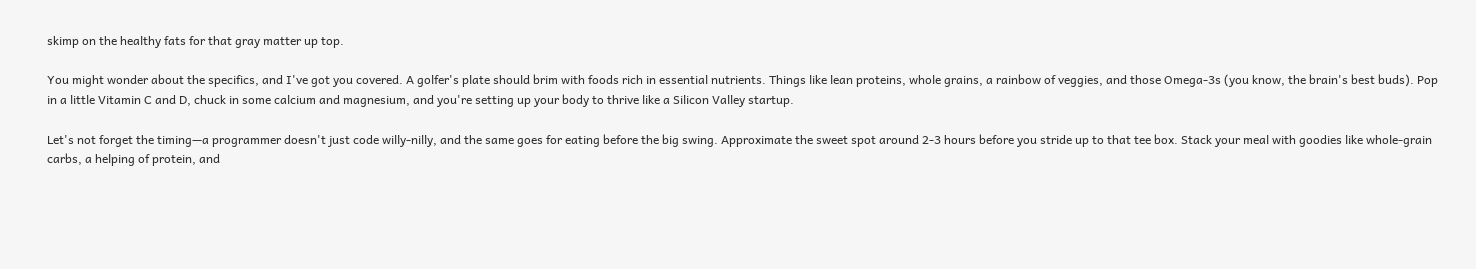skimp on the healthy fats for that gray matter up top.

You might wonder about the specifics, and I've got you covered. A golfer's plate should brim with foods rich in essential nutrients. Things like lean proteins, whole grains, a rainbow of veggies, and those Omega-3s (you know, the brain's best buds). Pop in a little Vitamin C and D, chuck in some calcium and magnesium, and you're setting up your body to thrive like a Silicon Valley startup.

Let's not forget the timing—a programmer doesn't just code willy-nilly, and the same goes for eating before the big swing. Approximate the sweet spot around 2-3 hours before you stride up to that tee box. Stack your meal with goodies like whole-grain carbs, a helping of protein, and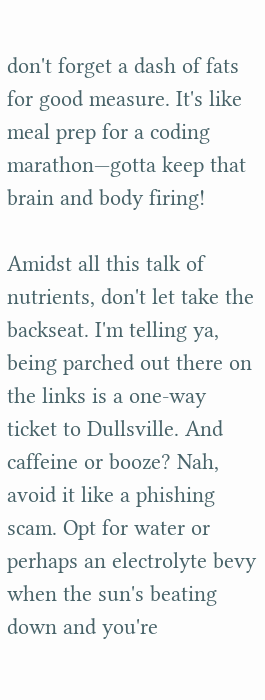don't forget a dash of fats for good measure. It's like meal prep for a coding marathon—gotta keep that brain and body firing!

Amidst all this talk of nutrients, don't let take the backseat. I'm telling ya, being parched out there on the links is a one-way ticket to Dullsville. And caffeine or booze? Nah, avoid it like a phishing scam. Opt for water or perhaps an electrolyte bevy when the sun's beating down and you're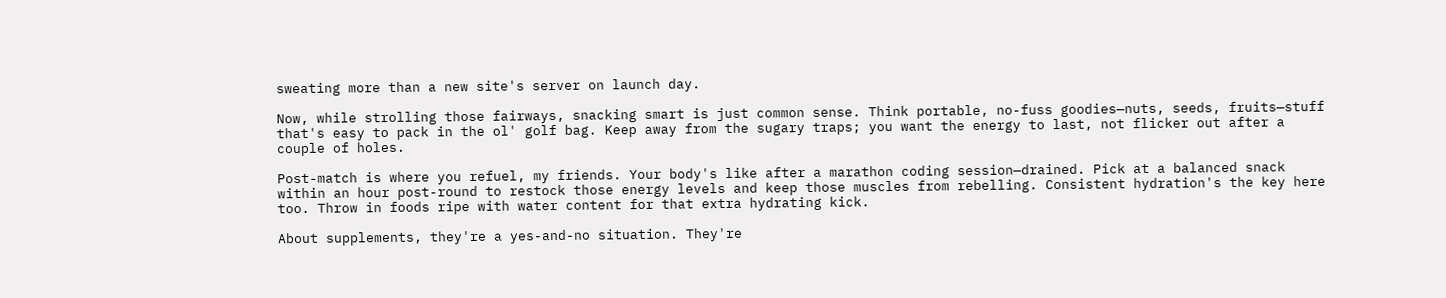sweating more than a new site's server on launch day.

Now, while strolling those fairways, snacking smart is just common sense. Think portable, no-fuss goodies—nuts, seeds, fruits—stuff that's easy to pack in the ol' golf bag. Keep away from the sugary traps; you want the energy to last, not flicker out after a couple of holes.

Post-match is where you refuel, my friends. Your body's like after a marathon coding session—drained. Pick at a balanced snack within an hour post-round to restock those energy levels and keep those muscles from rebelling. Consistent hydration's the key here too. Throw in foods ripe with water content for that extra hydrating kick.

About supplements, they're a yes-and-no situation. They're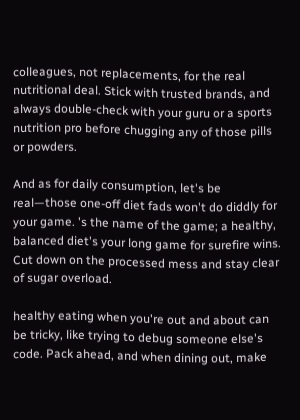colleagues, not replacements, for the real nutritional deal. Stick with trusted brands, and always double-check with your guru or a sports nutrition pro before chugging any of those pills or powders.

And as for daily consumption, let's be real—those one-off diet fads won't do diddly for your game. 's the name of the game; a healthy, balanced diet's your long game for surefire wins. Cut down on the processed mess and stay clear of sugar overload.

healthy eating when you're out and about can be tricky, like trying to debug someone else's code. Pack ahead, and when dining out, make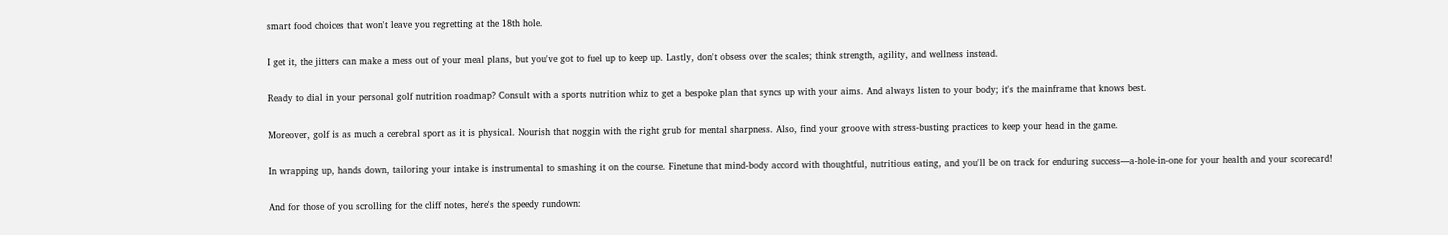smart food choices that won't leave you regretting at the 18th hole.

I get it, the jitters can make a mess out of your meal plans, but you've got to fuel up to keep up. Lastly, don't obsess over the scales; think strength, agility, and wellness instead.

Ready to dial in your personal golf nutrition roadmap? Consult with a sports nutrition whiz to get a bespoke plan that syncs up with your aims. And always listen to your body; it's the mainframe that knows best.

Moreover, golf is as much a cerebral sport as it is physical. Nourish that noggin with the right grub for mental sharpness. Also, find your groove with stress-busting practices to keep your head in the game.

In wrapping up, hands down, tailoring your intake is instrumental to smashing it on the course. Finetune that mind-body accord with thoughtful, nutritious eating, and you'll be on track for enduring success—a-hole-in-one for your health and your scorecard!

And for those of you scrolling for the cliff notes, here's the speedy rundown: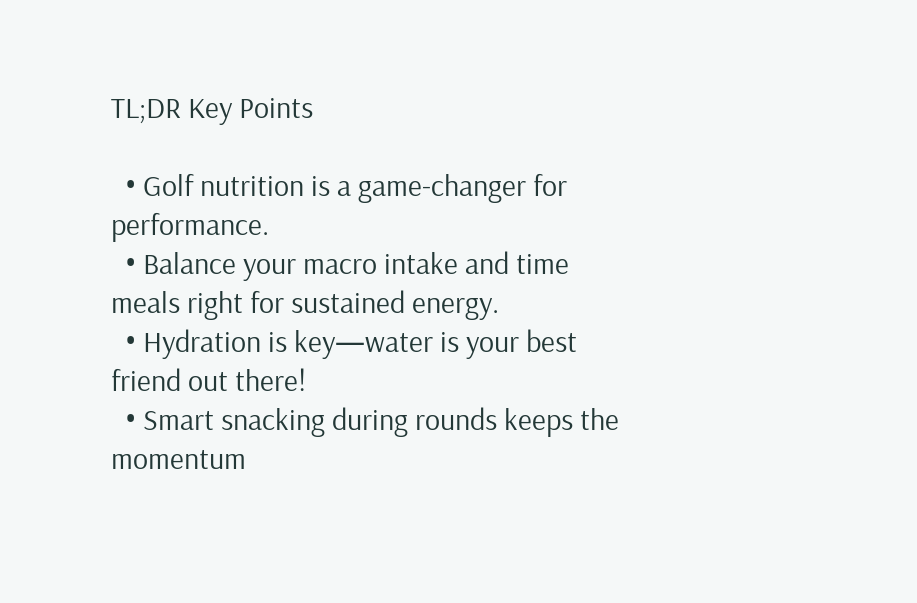TL;DR Key Points

  • Golf nutrition is a game-changer for performance.
  • Balance your macro intake and time meals right for sustained energy.
  • Hydration is key—water is your best friend out there!
  • Smart snacking during rounds keeps the momentum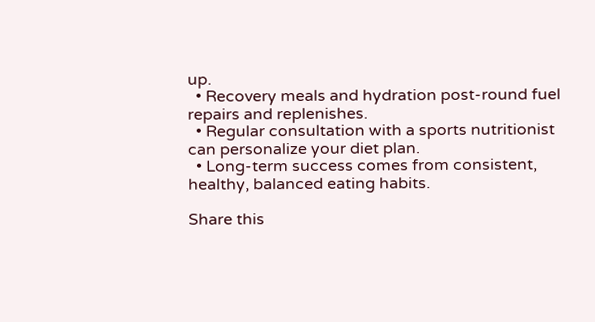up.
  • Recovery meals and hydration post-round fuel repairs and replenishes.
  • Regular consultation with a sports nutritionist can personalize your diet plan.
  • Long-term success comes from consistent, healthy, balanced eating habits.

Share this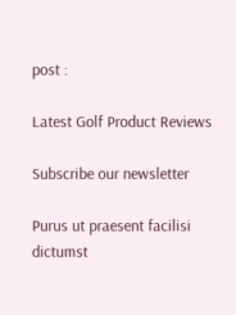post :

Latest Golf Product Reviews

Subscribe our newsletter

Purus ut praesent facilisi dictumst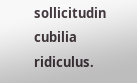sollicitudin cubilia ridiculus.